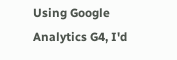Using Google Analytics G4, I'd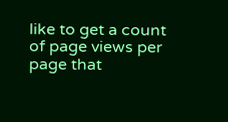like to get a count of page views per page that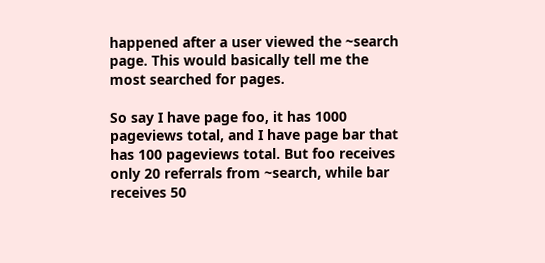happened after a user viewed the ~search page. This would basically tell me the most searched for pages.

So say I have page foo, it has 1000 pageviews total, and I have page bar that has 100 pageviews total. But foo receives only 20 referrals from ~search, while bar receives 50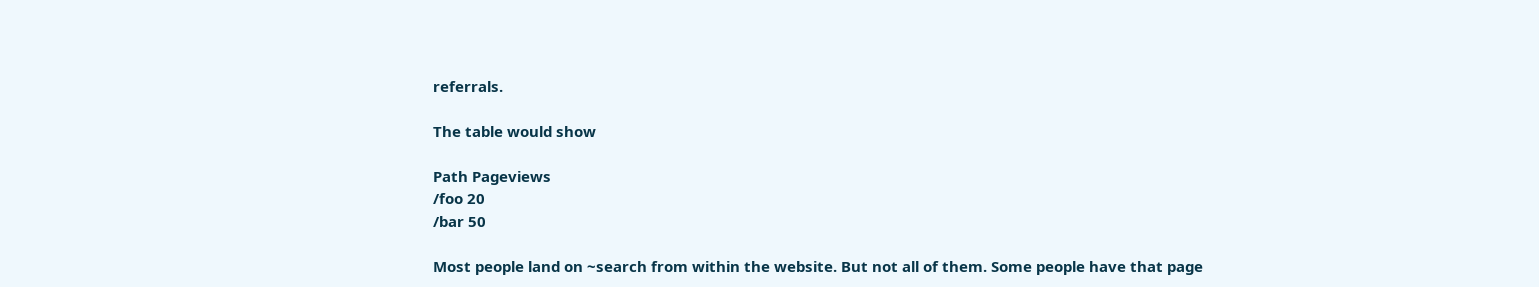referrals.

The table would show

Path Pageviews
/foo 20
/bar 50

Most people land on ~search from within the website. But not all of them. Some people have that page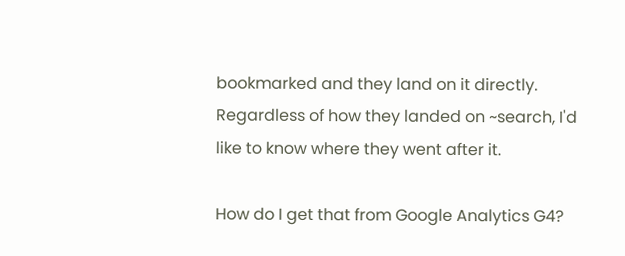bookmarked and they land on it directly. Regardless of how they landed on ~search, I'd like to know where they went after it.

How do I get that from Google Analytics G4?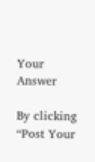Your Answer

By clicking “Post Your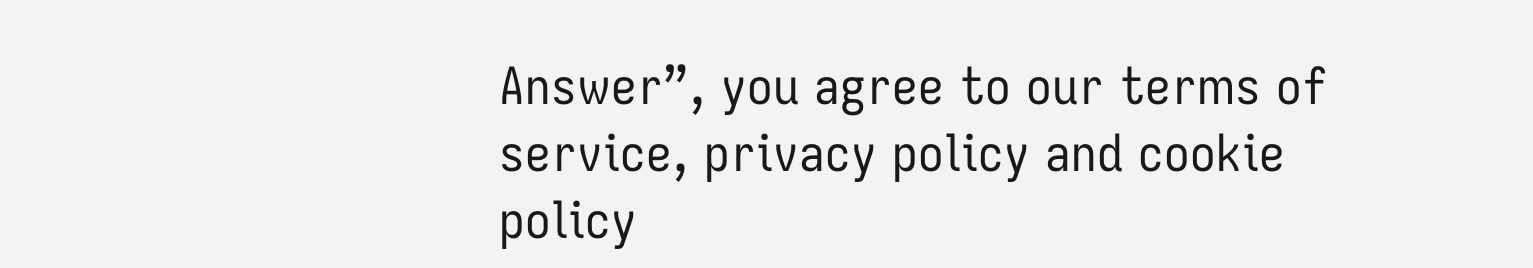Answer”, you agree to our terms of service, privacy policy and cookie policy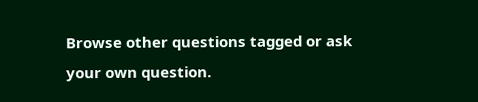Browse other questions tagged or ask your own question.